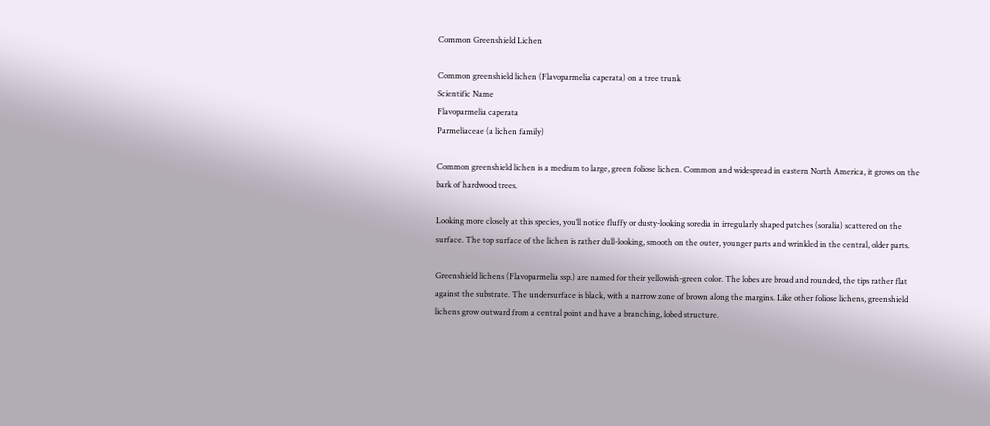Common Greenshield Lichen

Common greenshield lichen (Flavoparmelia caperata) on a tree trunk
Scientific Name
Flavoparmelia caperata
Parmeliaceae (a lichen family)

Common greenshield lichen is a medium to large, green foliose lichen. Common and widespread in eastern North America, it grows on the bark of hardwood trees.

Looking more closely at this species, you’ll notice fluffy or dusty-looking soredia in irregularly shaped patches (soralia) scattered on the surface. The top surface of the lichen is rather dull-looking, smooth on the outer, younger parts and wrinkled in the central, older parts.

Greenshield lichens (Flavoparmelia ssp.) are named for their yellowish-green color. The lobes are broad and rounded, the tips rather flat against the substrate. The undersurface is black, with a narrow zone of brown along the margins. Like other foliose lichens, greenshield lichens grow outward from a central point and have a branching, lobed structure.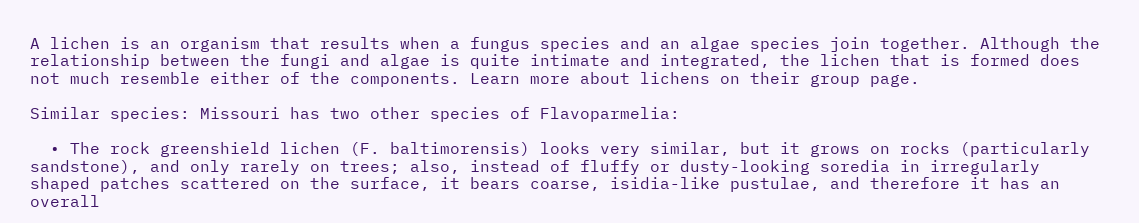A lichen is an organism that results when a fungus species and an algae species join together. Although the relationship between the fungi and algae is quite intimate and integrated, the lichen that is formed does not much resemble either of the components. Learn more about lichens on their group page.

Similar species: Missouri has two other species of Flavoparmelia:

  • The rock greenshield lichen (F. baltimorensis) looks very similar, but it grows on rocks (particularly sandstone), and only rarely on trees; also, instead of fluffy or dusty-looking soredia in irregularly shaped patches scattered on the surface, it bears coarse, isidia-like pustulae, and therefore it has an overall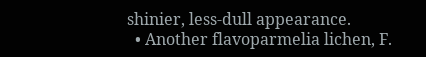shinier, less-dull appearance.
  • Another flavoparmelia lichen, F.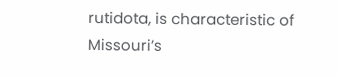rutidota, is characteristic of Missouri’s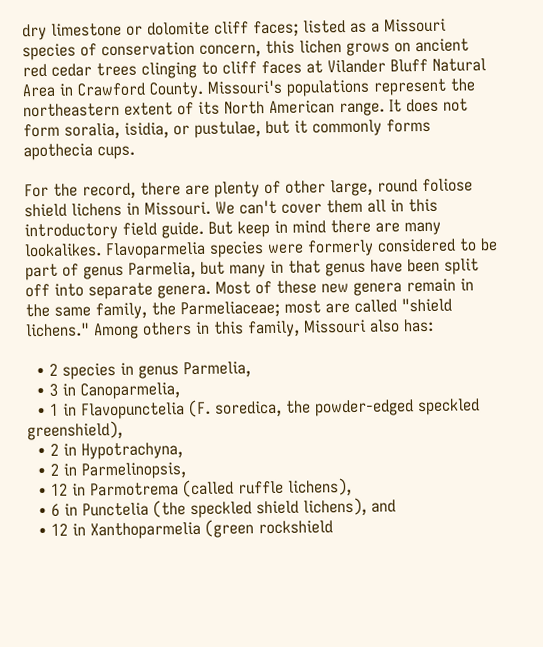dry limestone or dolomite cliff faces; listed as a Missouri species of conservation concern, this lichen grows on ancient red cedar trees clinging to cliff faces at Vilander Bluff Natural Area in Crawford County. Missouri's populations represent the northeastern extent of its North American range. It does not form soralia, isidia, or pustulae, but it commonly forms apothecia cups.

For the record, there are plenty of other large, round foliose shield lichens in Missouri. We can't cover them all in this introductory field guide. But keep in mind there are many lookalikes. Flavoparmelia species were formerly considered to be part of genus Parmelia, but many in that genus have been split off into separate genera. Most of these new genera remain in the same family, the Parmeliaceae; most are called "shield lichens." Among others in this family, Missouri also has:

  • 2 species in genus Parmelia,
  • 3 in Canoparmelia,
  • 1 in Flavopunctelia (F. soredica, the powder-edged speckled greenshield),
  • 2 in Hypotrachyna,
  • 2 in Parmelinopsis,
  • 12 in Parmotrema (called ruffle lichens),
  • 6 in Punctelia (the speckled shield lichens), and
  • 12 in Xanthoparmelia (green rockshield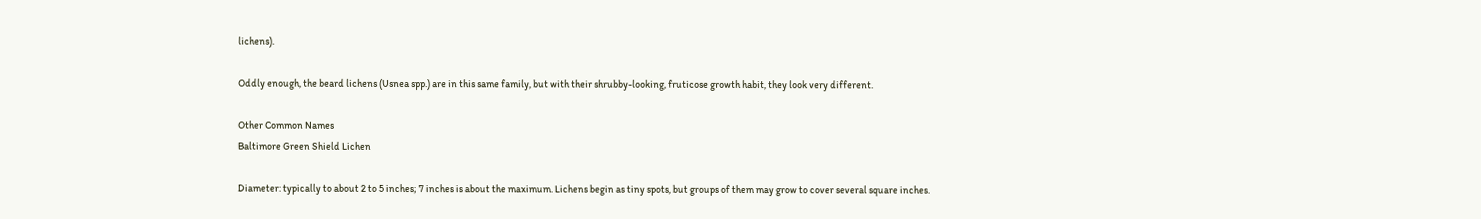lichens).

Oddly enough, the beard lichens (Usnea spp.) are in this same family, but with their shrubby-looking, fruticose growth habit, they look very different.

Other Common Names
Baltimore Green Shield Lichen

Diameter: typically to about 2 to 5 inches; 7 inches is about the maximum. Lichens begin as tiny spots, but groups of them may grow to cover several square inches.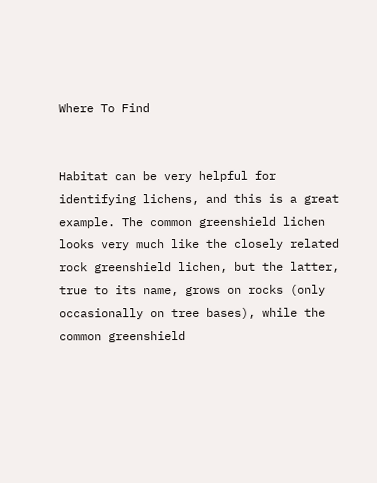Where To Find


Habitat can be very helpful for identifying lichens, and this is a great example. The common greenshield lichen looks very much like the closely related rock greenshield lichen, but the latter, true to its name, grows on rocks (only occasionally on tree bases), while the common greenshield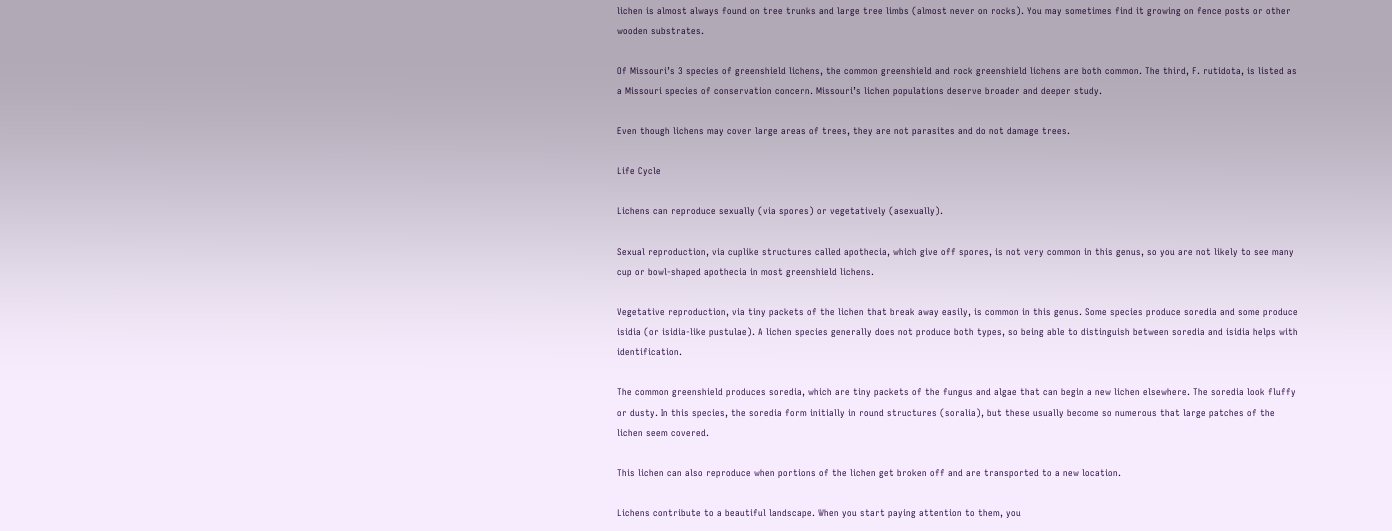lichen is almost always found on tree trunks and large tree limbs (almost never on rocks). You may sometimes find it growing on fence posts or other wooden substrates.

Of Missouri’s 3 species of greenshield lichens, the common greenshield and rock greenshield lichens are both common. The third, F. rutidota, is listed as a Missouri species of conservation concern. Missouri’s lichen populations deserve broader and deeper study.

Even though lichens may cover large areas of trees, they are not parasites and do not damage trees.

Life Cycle

Lichens can reproduce sexually (via spores) or vegetatively (asexually).

Sexual reproduction, via cuplike structures called apothecia, which give off spores, is not very common in this genus, so you are not likely to see many cup or bowl-shaped apothecia in most greenshield lichens.

Vegetative reproduction, via tiny packets of the lichen that break away easily, is common in this genus. Some species produce soredia and some produce isidia (or isidia-like pustulae). A lichen species generally does not produce both types, so being able to distinguish between soredia and isidia helps with identification.

The common greenshield produces soredia, which are tiny packets of the fungus and algae that can begin a new lichen elsewhere. The soredia look fluffy or dusty. In this species, the soredia form initially in round structures (soralia), but these usually become so numerous that large patches of the lichen seem covered.

This lichen can also reproduce when portions of the lichen get broken off and are transported to a new location.

Lichens contribute to a beautiful landscape. When you start paying attention to them, you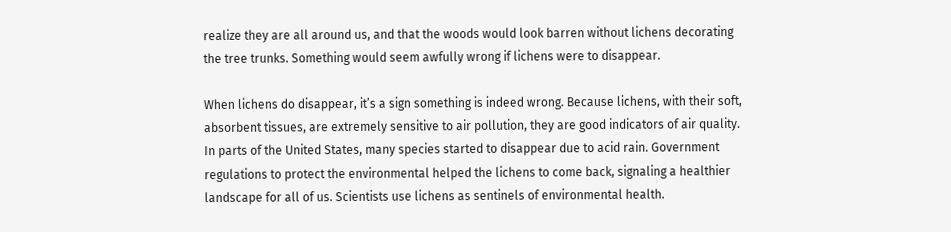realize they are all around us, and that the woods would look barren without lichens decorating the tree trunks. Something would seem awfully wrong if lichens were to disappear.

When lichens do disappear, it’s a sign something is indeed wrong. Because lichens, with their soft, absorbent tissues, are extremely sensitive to air pollution, they are good indicators of air quality. In parts of the United States, many species started to disappear due to acid rain. Government regulations to protect the environmental helped the lichens to come back, signaling a healthier landscape for all of us. Scientists use lichens as sentinels of environmental health.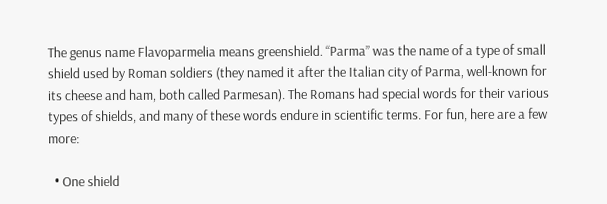The genus name Flavoparmelia means greenshield. “Parma” was the name of a type of small shield used by Roman soldiers (they named it after the Italian city of Parma, well-known for its cheese and ham, both called Parmesan). The Romans had special words for their various types of shields, and many of these words endure in scientific terms. For fun, here are a few more:

  • One shield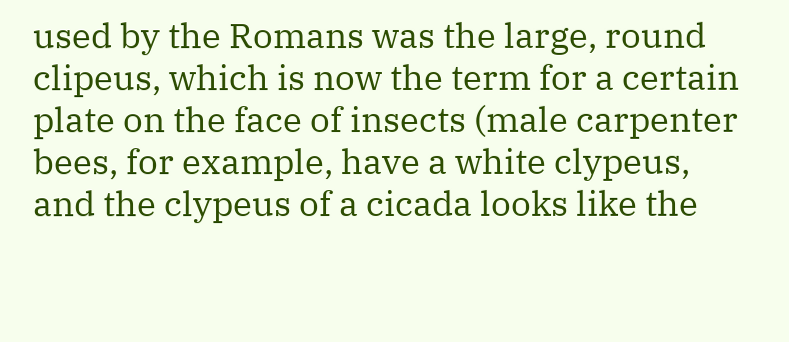used by the Romans was the large, round clipeus, which is now the term for a certain plate on the face of insects (male carpenter bees, for example, have a white clypeus, and the clypeus of a cicada looks like the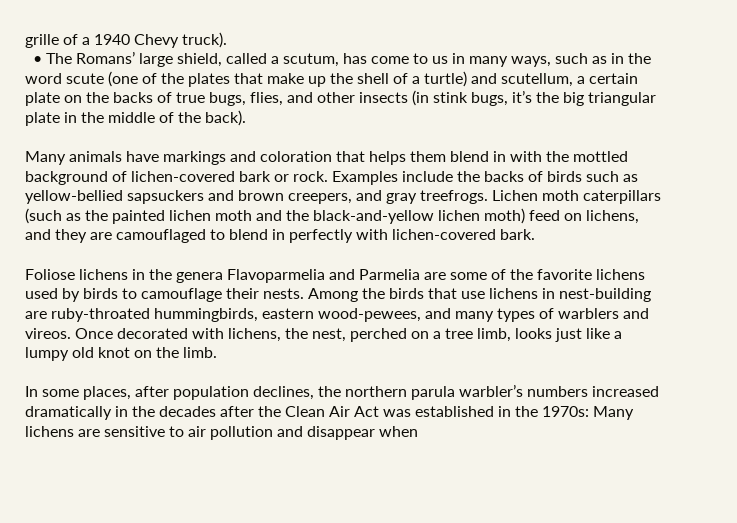grille of a 1940 Chevy truck).
  • The Romans’ large shield, called a scutum, has come to us in many ways, such as in the word scute (one of the plates that make up the shell of a turtle) and scutellum, a certain plate on the backs of true bugs, flies, and other insects (in stink bugs, it’s the big triangular plate in the middle of the back).

Many animals have markings and coloration that helps them blend in with the mottled background of lichen-covered bark or rock. Examples include the backs of birds such as yellow-bellied sapsuckers and brown creepers, and gray treefrogs. Lichen moth caterpillars (such as the painted lichen moth and the black-and-yellow lichen moth) feed on lichens, and they are camouflaged to blend in perfectly with lichen-covered bark.

Foliose lichens in the genera Flavoparmelia and Parmelia are some of the favorite lichens used by birds to camouflage their nests. Among the birds that use lichens in nest-building are ruby-throated hummingbirds, eastern wood-pewees, and many types of warblers and vireos. Once decorated with lichens, the nest, perched on a tree limb, looks just like a lumpy old knot on the limb.

In some places, after population declines, the northern parula warbler’s numbers increased dramatically in the decades after the Clean Air Act was established in the 1970s: Many lichens are sensitive to air pollution and disappear when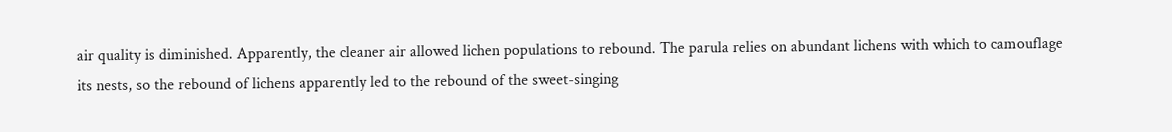air quality is diminished. Apparently, the cleaner air allowed lichen populations to rebound. The parula relies on abundant lichens with which to camouflage its nests, so the rebound of lichens apparently led to the rebound of the sweet-singing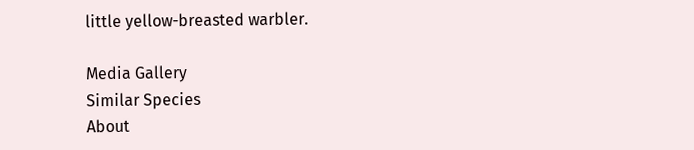little yellow-breasted warbler.

Media Gallery
Similar Species
About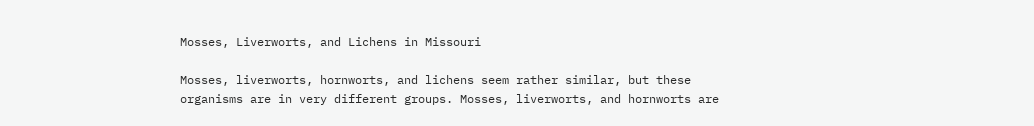Mosses, Liverworts, and Lichens in Missouri

Mosses, liverworts, hornworts, and lichens seem rather similar, but these organisms are in very different groups. Mosses, liverworts, and hornworts are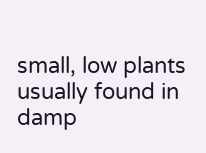small, low plants usually found in damp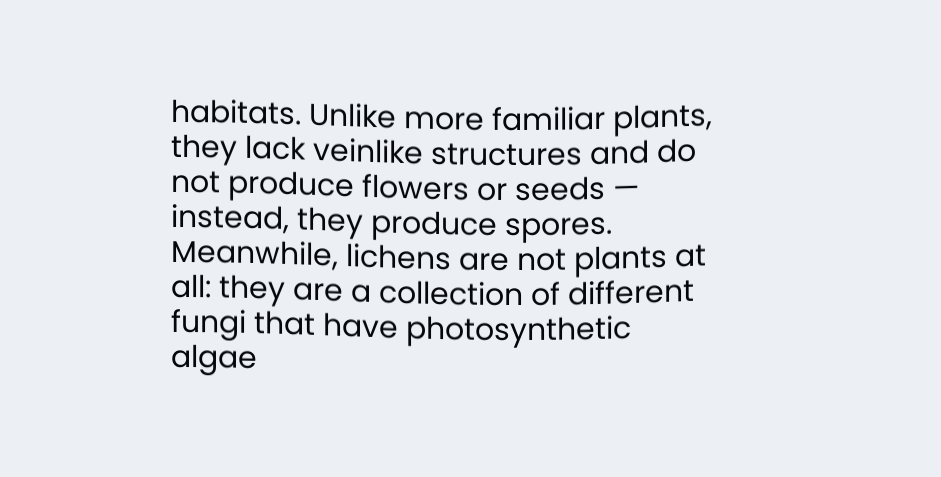habitats. Unlike more familiar plants, they lack veinlike structures and do not produce flowers or seeds — instead, they produce spores. Meanwhile, lichens are not plants at all: they are a collection of different fungi that have photosynthetic algae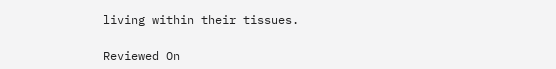living within their tissues.

Reviewed On